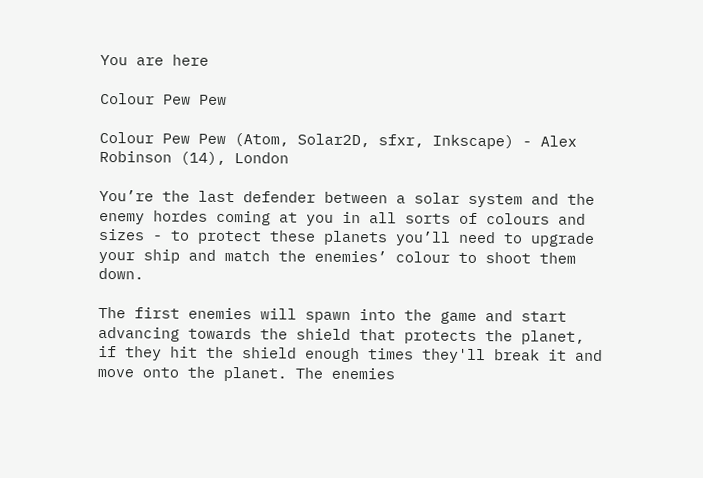You are here

Colour Pew Pew

Colour Pew Pew (Atom, Solar2D, sfxr, Inkscape) - Alex Robinson (14), London

You’re the last defender between a solar system and the enemy hordes coming at you in all sorts of colours and sizes - to protect these planets you’ll need to upgrade your ship and match the enemies’ colour to shoot them down.

The first enemies will spawn into the game and start advancing towards the shield that protects the planet, if they hit the shield enough times they'll break it and move onto the planet. The enemies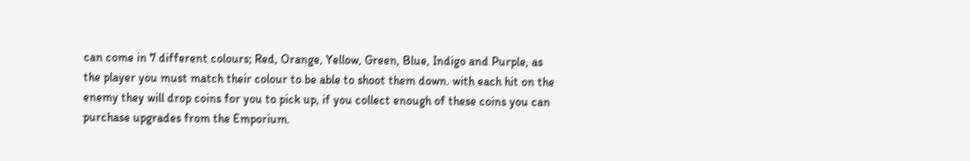can come in 7 different colours; Red, Orange, Yellow, Green, Blue, Indigo and Purple, as the player you must match their colour to be able to shoot them down. with each hit on the enemy they will drop coins for you to pick up, if you collect enough of these coins you can purchase upgrades from the Emporium.